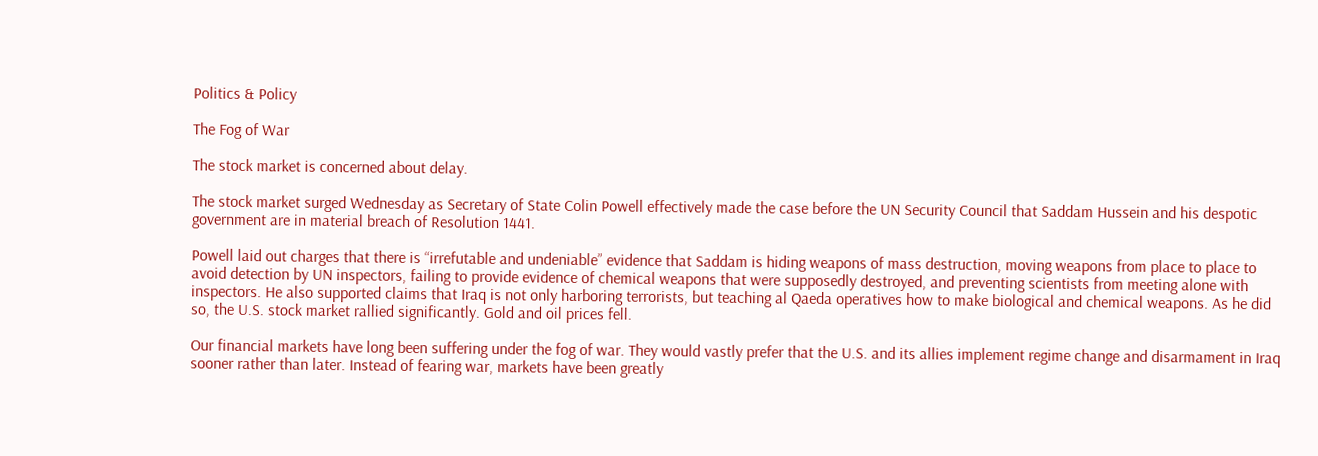Politics & Policy

The Fog of War

The stock market is concerned about delay.

The stock market surged Wednesday as Secretary of State Colin Powell effectively made the case before the UN Security Council that Saddam Hussein and his despotic government are in material breach of Resolution 1441.

Powell laid out charges that there is “irrefutable and undeniable” evidence that Saddam is hiding weapons of mass destruction, moving weapons from place to place to avoid detection by UN inspectors, failing to provide evidence of chemical weapons that were supposedly destroyed, and preventing scientists from meeting alone with inspectors. He also supported claims that Iraq is not only harboring terrorists, but teaching al Qaeda operatives how to make biological and chemical weapons. As he did so, the U.S. stock market rallied significantly. Gold and oil prices fell.

Our financial markets have long been suffering under the fog of war. They would vastly prefer that the U.S. and its allies implement regime change and disarmament in Iraq sooner rather than later. Instead of fearing war, markets have been greatly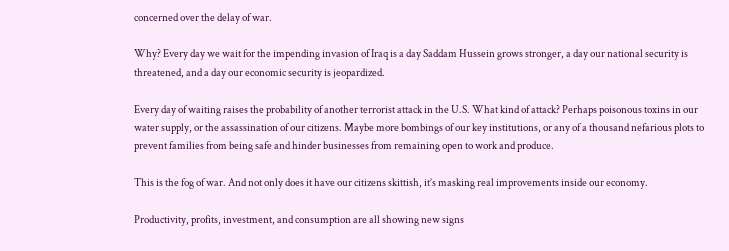concerned over the delay of war.

Why? Every day we wait for the impending invasion of Iraq is a day Saddam Hussein grows stronger, a day our national security is threatened, and a day our economic security is jeopardized.

Every day of waiting raises the probability of another terrorist attack in the U.S. What kind of attack? Perhaps poisonous toxins in our water supply, or the assassination of our citizens. Maybe more bombings of our key institutions, or any of a thousand nefarious plots to prevent families from being safe and hinder businesses from remaining open to work and produce.

This is the fog of war. And not only does it have our citizens skittish, it’s masking real improvements inside our economy.

Productivity, profits, investment, and consumption are all showing new signs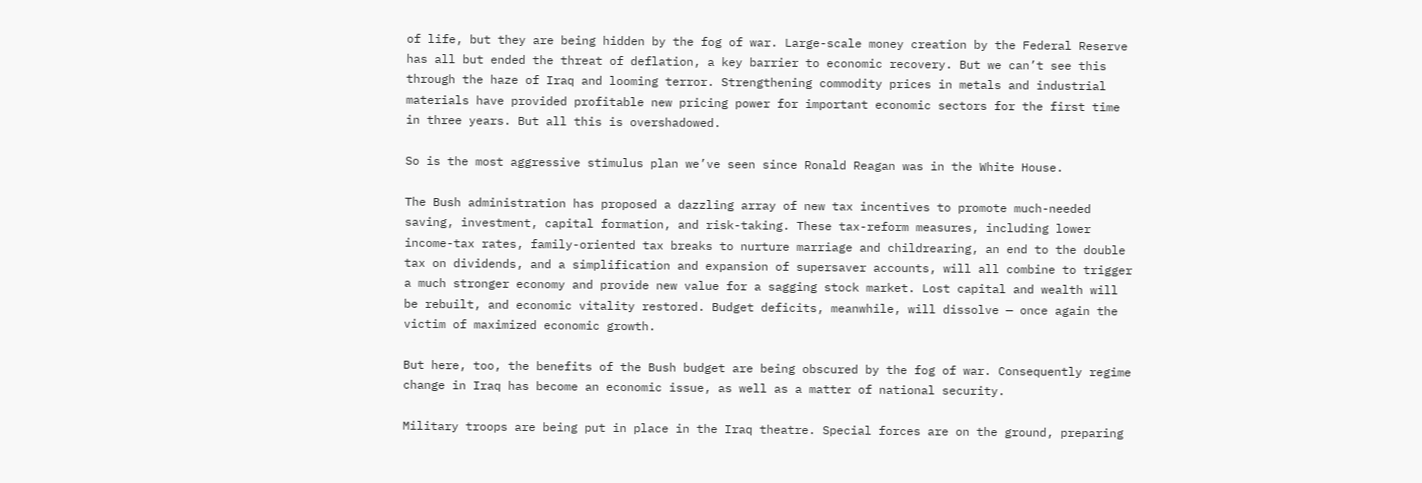of life, but they are being hidden by the fog of war. Large-scale money creation by the Federal Reserve has all but ended the threat of deflation, a key barrier to economic recovery. But we can’t see this through the haze of Iraq and looming terror. Strengthening commodity prices in metals and industrial materials have provided profitable new pricing power for important economic sectors for the first time in three years. But all this is overshadowed.

So is the most aggressive stimulus plan we’ve seen since Ronald Reagan was in the White House.

The Bush administration has proposed a dazzling array of new tax incentives to promote much-needed saving, investment, capital formation, and risk-taking. These tax-reform measures, including lower income-tax rates, family-oriented tax breaks to nurture marriage and childrearing, an end to the double tax on dividends, and a simplification and expansion of supersaver accounts, will all combine to trigger a much stronger economy and provide new value for a sagging stock market. Lost capital and wealth will be rebuilt, and economic vitality restored. Budget deficits, meanwhile, will dissolve — once again the victim of maximized economic growth.

But here, too, the benefits of the Bush budget are being obscured by the fog of war. Consequently regime change in Iraq has become an economic issue, as well as a matter of national security.

Military troops are being put in place in the Iraq theatre. Special forces are on the ground, preparing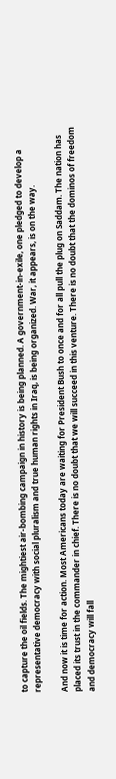to capture the oil fields. The mightiest air-bombing campaign in history is being planned. A government-in-exile, one pledged to develop a representative democracy with social pluralism and true human rights in Iraq, is being organized. War, it appears, is on the way.

And now it is time for action. Most Americans today are waiting for President Bush to once and for all pull the plug on Saddam. The nation has placed its trust in the commander in chief. There is no doubt that we will succeed in this venture. There is no doubt that the dominos of freedom and democracy will fall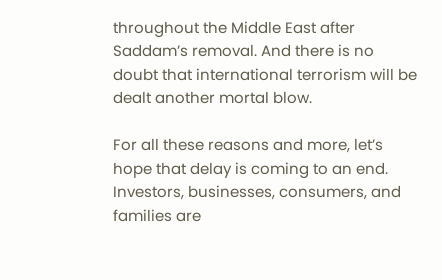throughout the Middle East after Saddam’s removal. And there is no doubt that international terrorism will be dealt another mortal blow.

For all these reasons and more, let’s hope that delay is coming to an end. Investors, businesses, consumers, and families are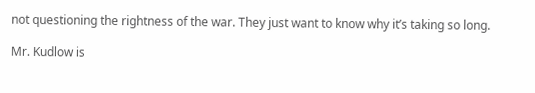not questioning the rightness of the war. They just want to know why it’s taking so long.

Mr. Kudlow is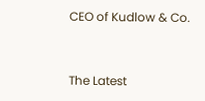CEO of Kudlow & Co.


The Latest